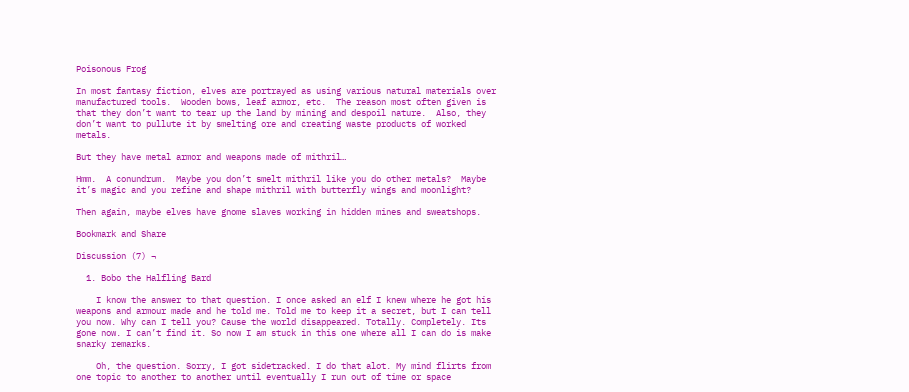Poisonous Frog

In most fantasy fiction, elves are portrayed as using various natural materials over manufactured tools.  Wooden bows, leaf armor, etc.  The reason most often given is that they don’t want to tear up the land by mining and despoil nature.  Also, they don’t want to pullute it by smelting ore and creating waste products of worked metals.

But they have metal armor and weapons made of mithril…

Hmm.  A conundrum.  Maybe you don’t smelt mithril like you do other metals?  Maybe it’s magic and you refine and shape mithril with butterfly wings and moonlight?

Then again, maybe elves have gnome slaves working in hidden mines and sweatshops.

Bookmark and Share

Discussion (7) ¬

  1. Bobo the Halfling Bard

    I know the answer to that question. I once asked an elf I knew where he got his weapons and armour made and he told me. Told me to keep it a secret, but I can tell you now. Why can I tell you? Cause the world disappeared. Totally. Completely. Its gone now. I can’t find it. So now I am stuck in this one where all I can do is make snarky remarks.

    Oh, the question. Sorry, I got sidetracked. I do that alot. My mind flirts from one topic to another to another until eventually I run out of time or space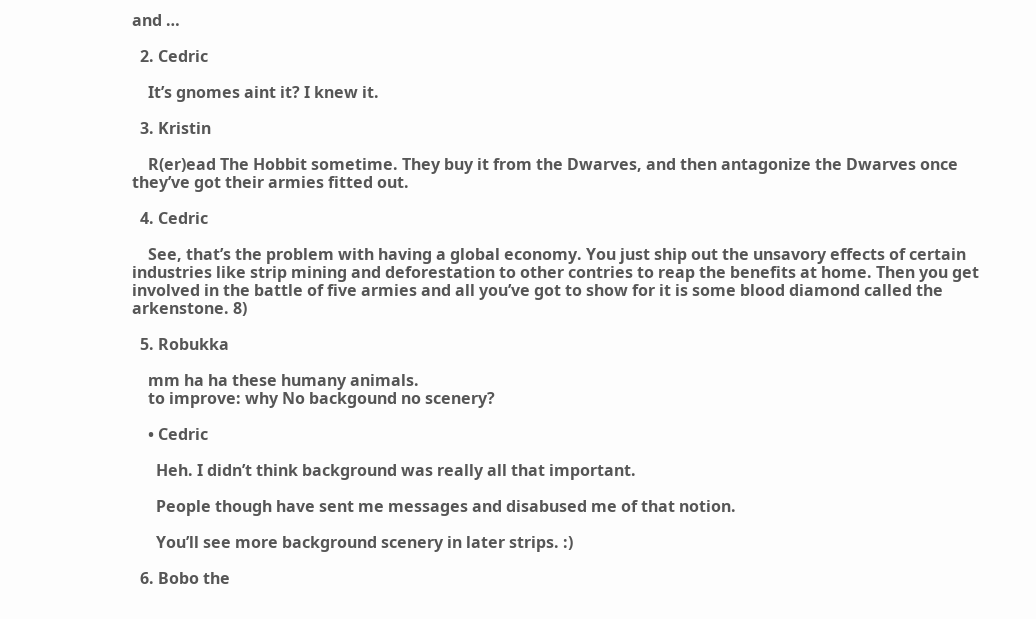and …

  2. Cedric

    It’s gnomes aint it? I knew it.

  3. Kristin

    R(er)ead The Hobbit sometime. They buy it from the Dwarves, and then antagonize the Dwarves once they’ve got their armies fitted out.

  4. Cedric

    See, that’s the problem with having a global economy. You just ship out the unsavory effects of certain industries like strip mining and deforestation to other contries to reap the benefits at home. Then you get involved in the battle of five armies and all you’ve got to show for it is some blood diamond called the arkenstone. 8)

  5. Robukka

    mm ha ha these humany animals.
    to improve: why No backgound no scenery?

    • Cedric

      Heh. I didn’t think background was really all that important.

      People though have sent me messages and disabused me of that notion.

      You’ll see more background scenery in later strips. :)

  6. Bobo the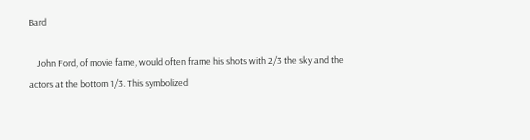Bard

    John Ford, of movie fame, would often frame his shots with 2/3 the sky and the actors at the bottom 1/3. This symbolized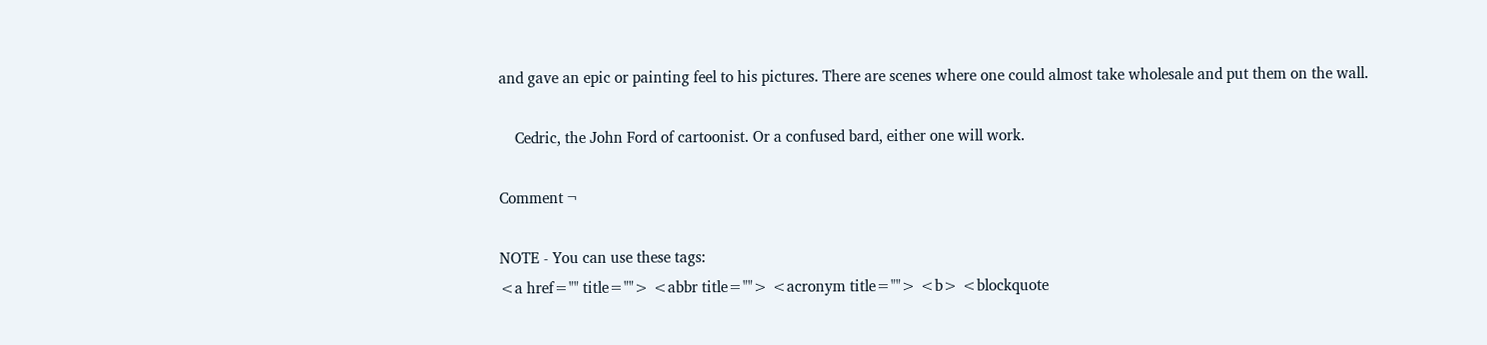and gave an epic or painting feel to his pictures. There are scenes where one could almost take wholesale and put them on the wall.

    Cedric, the John Ford of cartoonist. Or a confused bard, either one will work.

Comment ¬

NOTE - You can use these tags:
<a href="" title=""> <abbr title=""> <acronym title=""> <b> <blockquote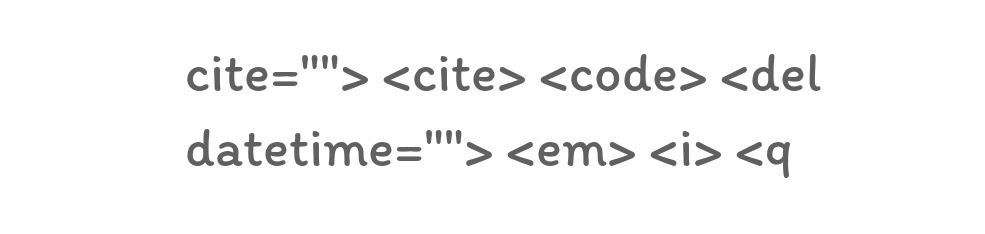cite=""> <cite> <code> <del datetime=""> <em> <i> <q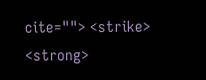cite=""> <strike> <strong>